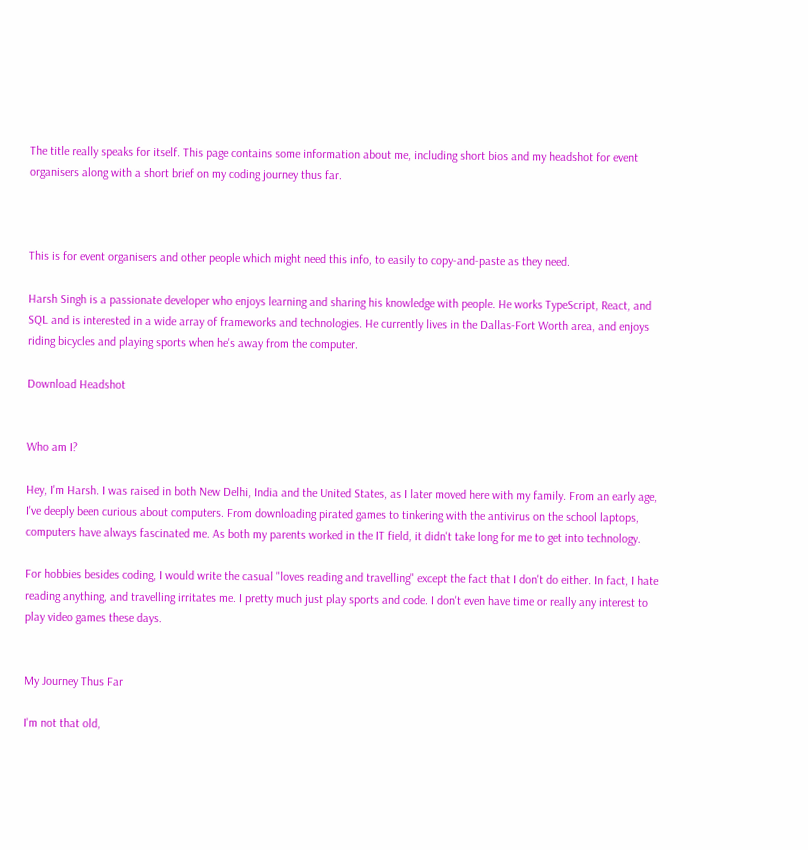The title really speaks for itself. This page contains some information about me, including short bios and my headshot for event organisers along with a short brief on my coding journey thus far.



This is for event organisers and other people which might need this info, to easily to copy-and-paste as they need.

Harsh Singh is a passionate developer who enjoys learning and sharing his knowledge with people. He works TypeScript, React, and SQL and is interested in a wide array of frameworks and technologies. He currently lives in the Dallas-Fort Worth area, and enjoys riding bicycles and playing sports when he's away from the computer.

Download Headshot


Who am I?

Hey, I'm Harsh. I was raised in both New Delhi, India and the United States, as I later moved here with my family. From an early age, I've deeply been curious about computers. From downloading pirated games to tinkering with the antivirus on the school laptops, computers have always fascinated me. As both my parents worked in the IT field, it didn't take long for me to get into technology.

For hobbies besides coding, I would write the casual "loves reading and travelling" except the fact that I don't do either. In fact, I hate reading anything, and travelling irritates me. I pretty much just play sports and code. I don't even have time or really any interest to play video games these days.


My Journey Thus Far

I'm not that old,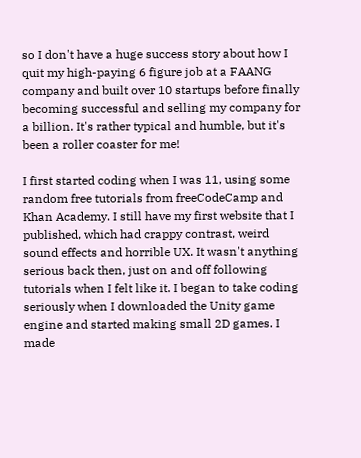so I don't have a huge success story about how I quit my high-paying 6 figure job at a FAANG company and built over 10 startups before finally becoming successful and selling my company for a billion. It's rather typical and humble, but it's been a roller coaster for me!

I first started coding when I was 11, using some random free tutorials from freeCodeCamp and Khan Academy. I still have my first website that I published, which had crappy contrast, weird sound effects and horrible UX. It wasn't anything serious back then, just on and off following tutorials when I felt like it. I began to take coding seriously when I downloaded the Unity game engine and started making small 2D games. I made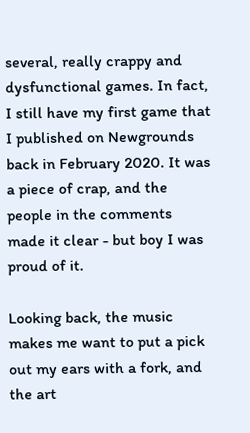several, really crappy and dysfunctional games. In fact, I still have my first game that I published on Newgrounds back in February 2020. It was a piece of crap, and the people in the comments made it clear - but boy I was proud of it.

Looking back, the music makes me want to put a pick out my ears with a fork, and the art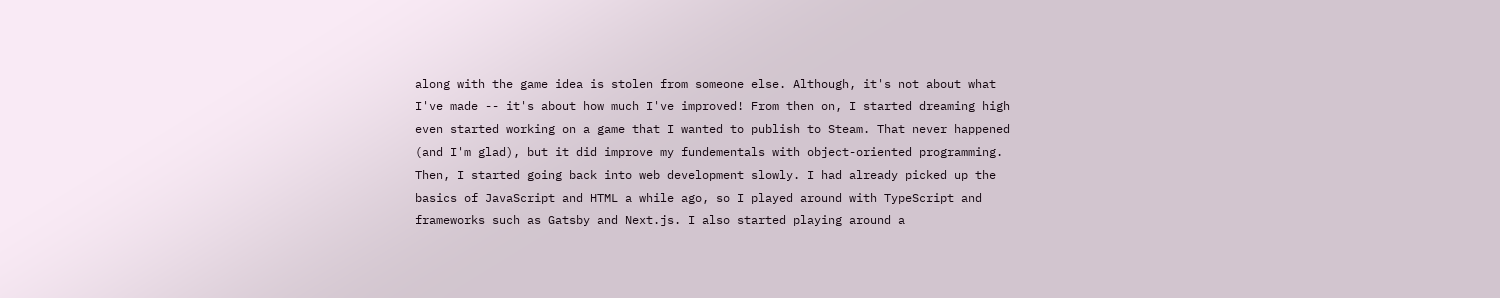along with the game idea is stolen from someone else. Although, it's not about what I've made -- it's about how much I've improved! From then on, I started dreaming high even started working on a game that I wanted to publish to Steam. That never happened (and I'm glad), but it did improve my fundementals with object-oriented programming. Then, I started going back into web development slowly. I had already picked up the basics of JavaScript and HTML a while ago, so I played around with TypeScript and frameworks such as Gatsby and Next.js. I also started playing around a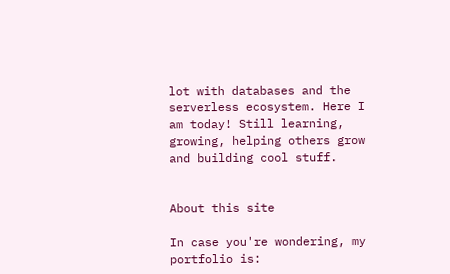lot with databases and the serverless ecosystem. Here I am today! Still learning, growing, helping others grow and building cool stuff.


About this site

In case you're wondering, my portfolio is: